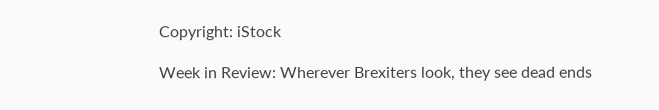Copyright: iStock

Week in Review: Wherever Brexiters look, they see dead ends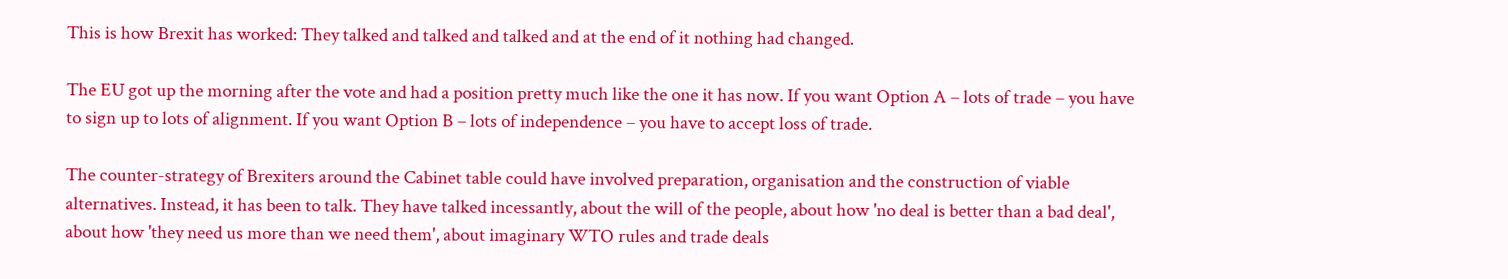This is how Brexit has worked: They talked and talked and talked and at the end of it nothing had changed.

The EU got up the morning after the vote and had a position pretty much like the one it has now. If you want Option A – lots of trade – you have to sign up to lots of alignment. If you want Option B – lots of independence – you have to accept loss of trade.

The counter-strategy of Brexiters around the Cabinet table could have involved preparation, organisation and the construction of viable alternatives. Instead, it has been to talk. They have talked incessantly, about the will of the people, about how 'no deal is better than a bad deal', about how 'they need us more than we need them', about imaginary WTO rules and trade deals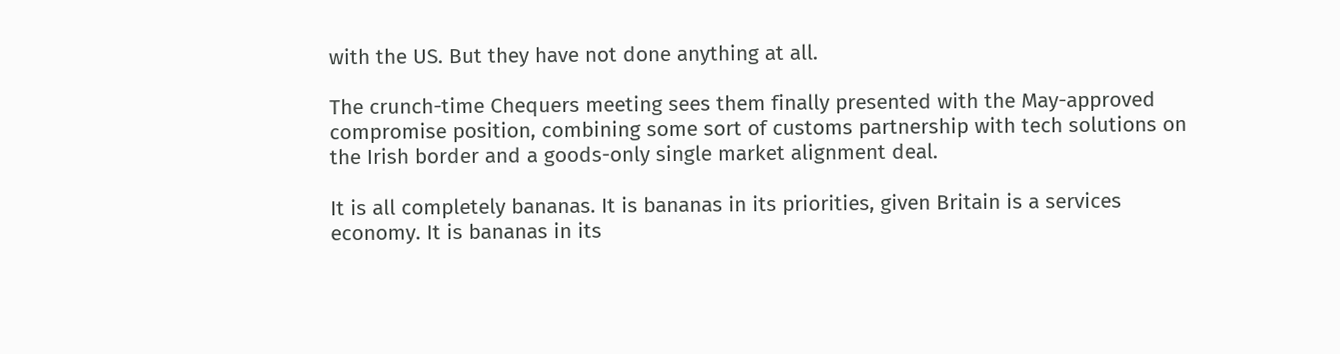with the US. But they have not done anything at all.

The crunch-time Chequers meeting sees them finally presented with the May-approved compromise position, combining some sort of customs partnership with tech solutions on the Irish border and a goods-only single market alignment deal.

It is all completely bananas. It is bananas in its priorities, given Britain is a services economy. It is bananas in its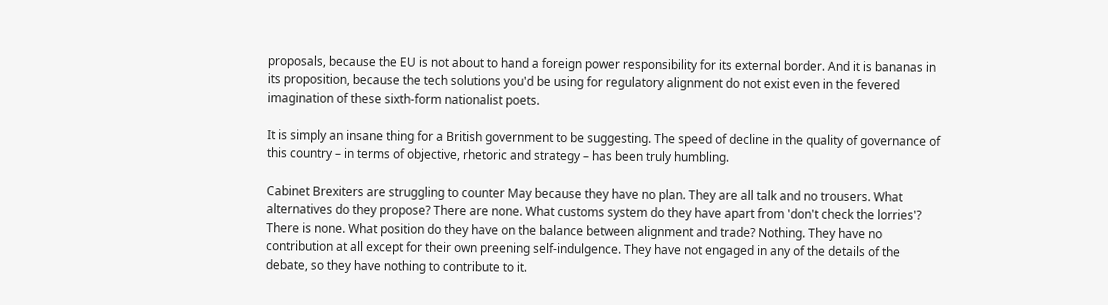proposals, because the EU is not about to hand a foreign power responsibility for its external border. And it is bananas in its proposition, because the tech solutions you'd be using for regulatory alignment do not exist even in the fevered imagination of these sixth-form nationalist poets.

It is simply an insane thing for a British government to be suggesting. The speed of decline in the quality of governance of this country – in terms of objective, rhetoric and strategy – has been truly humbling.

Cabinet Brexiters are struggling to counter May because they have no plan. They are all talk and no trousers. What alternatives do they propose? There are none. What customs system do they have apart from 'don't check the lorries'? There is none. What position do they have on the balance between alignment and trade? Nothing. They have no contribution at all except for their own preening self-indulgence. They have not engaged in any of the details of the debate, so they have nothing to contribute to it.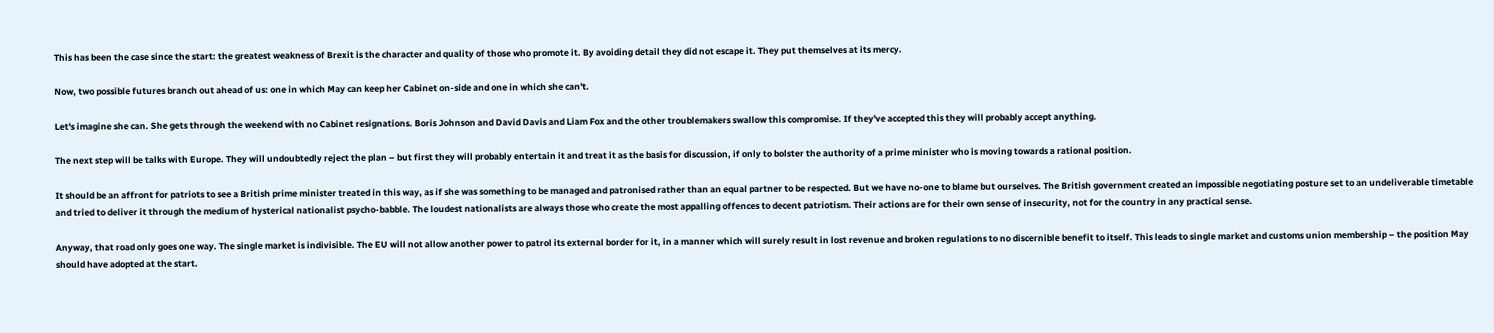This has been the case since the start: the greatest weakness of Brexit is the character and quality of those who promote it. By avoiding detail they did not escape it. They put themselves at its mercy.

Now, two possible futures branch out ahead of us: one in which May can keep her Cabinet on-side and one in which she can't.

Let's imagine she can. She gets through the weekend with no Cabinet resignations. Boris Johnson and David Davis and Liam Fox and the other troublemakers swallow this compromise. If they've accepted this they will probably accept anything.

The next step will be talks with Europe. They will undoubtedly reject the plan – but first they will probably entertain it and treat it as the basis for discussion, if only to bolster the authority of a prime minister who is moving towards a rational position.

It should be an affront for patriots to see a British prime minister treated in this way, as if she was something to be managed and patronised rather than an equal partner to be respected. But we have no-one to blame but ourselves. The British government created an impossible negotiating posture set to an undeliverable timetable and tried to deliver it through the medium of hysterical nationalist psycho-babble. The loudest nationalists are always those who create the most appalling offences to decent patriotism. Their actions are for their own sense of insecurity, not for the country in any practical sense.

Anyway, that road only goes one way. The single market is indivisible. The EU will not allow another power to patrol its external border for it, in a manner which will surely result in lost revenue and broken regulations to no discernible benefit to itself. This leads to single market and customs union membership – the position May should have adopted at the start.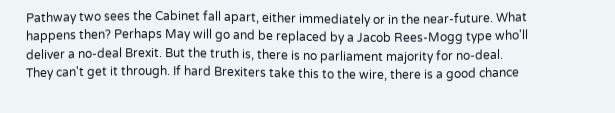Pathway two sees the Cabinet fall apart, either immediately or in the near-future. What happens then? Perhaps May will go and be replaced by a Jacob Rees-Mogg type who'll deliver a no-deal Brexit. But the truth is, there is no parliament majority for no-deal. They can't get it through. If hard Brexiters take this to the wire, there is a good chance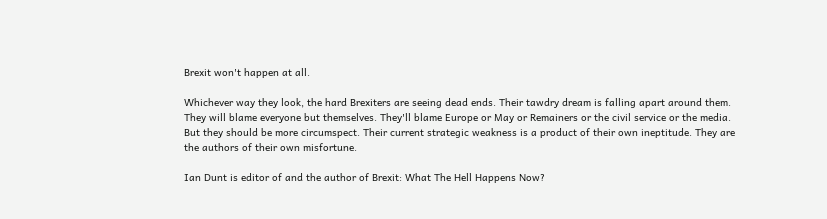Brexit won't happen at all.

Whichever way they look, the hard Brexiters are seeing dead ends. Their tawdry dream is falling apart around them. They will blame everyone but themselves. They'll blame Europe or May or Remainers or the civil service or the media. But they should be more circumspect. Their current strategic weakness is a product of their own ineptitude. They are the authors of their own misfortune.

Ian Dunt is editor of and the author of Brexit: What The Hell Happens Now?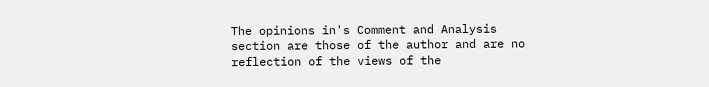The opinions in's Comment and Analysis section are those of the author and are no reflection of the views of the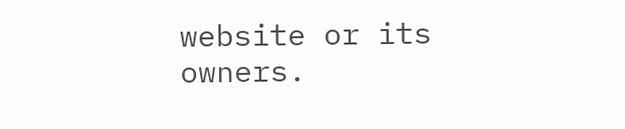website or its owners.